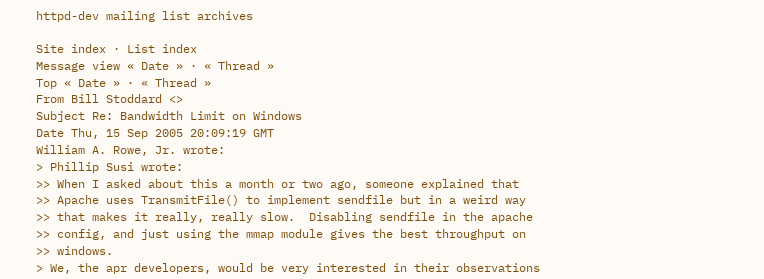httpd-dev mailing list archives

Site index · List index
Message view « Date » · « Thread »
Top « Date » · « Thread »
From Bill Stoddard <>
Subject Re: Bandwidth Limit on Windows
Date Thu, 15 Sep 2005 20:09:19 GMT
William A. Rowe, Jr. wrote:
> Phillip Susi wrote:
>> When I asked about this a month or two ago, someone explained that
>> Apache uses TransmitFile() to implement sendfile but in a weird way
>> that makes it really, really slow.  Disabling sendfile in the apache
>> config, and just using the mmap module gives the best throughput on
>> windows.
> We, the apr developers, would be very interested in their observations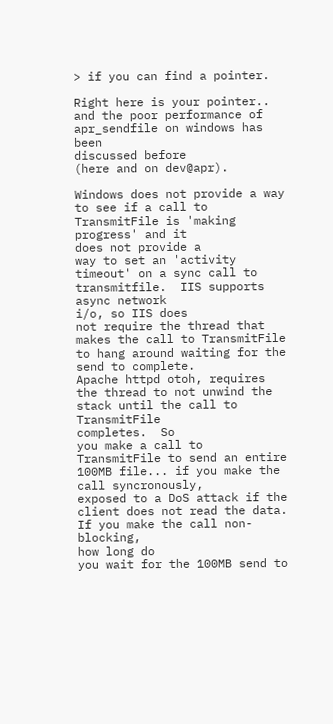> if you can find a pointer.

Right here is your pointer.. and the poor performance of apr_sendfile on windows has been
discussed before
(here and on dev@apr).

Windows does not provide a way to see if a call to TransmitFile is 'making progress' and it
does not provide a
way to set an 'activity timeout' on a sync call to transmitfile.  IIS supports async network
i/o, so IIS does
not require the thread that makes the call to TransmitFile to hang around waiting for the
send to complete.
Apache httpd otoh, requires the thread to not unwind the stack until the call to TransmitFile
completes.  So
you make a call to TransmitFile to send an entire 100MB file... if you make the call syncronously,
exposed to a DoS attack if the client does not read the data. If you make the call non-blocking,
how long do
you wait for the 100MB send to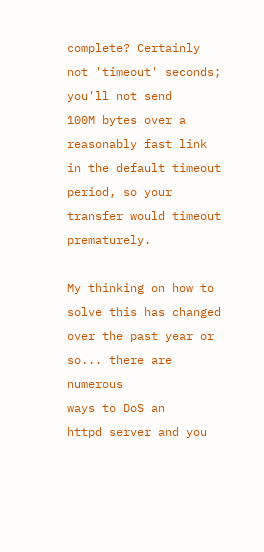complete? Certainly not 'timeout' seconds; you'll not send
100M bytes over a
reasonably fast link in the default timeout period, so your transfer would timeout prematurely.

My thinking on how to solve this has changed over the past year or so... there are numerous
ways to DoS an
httpd server and you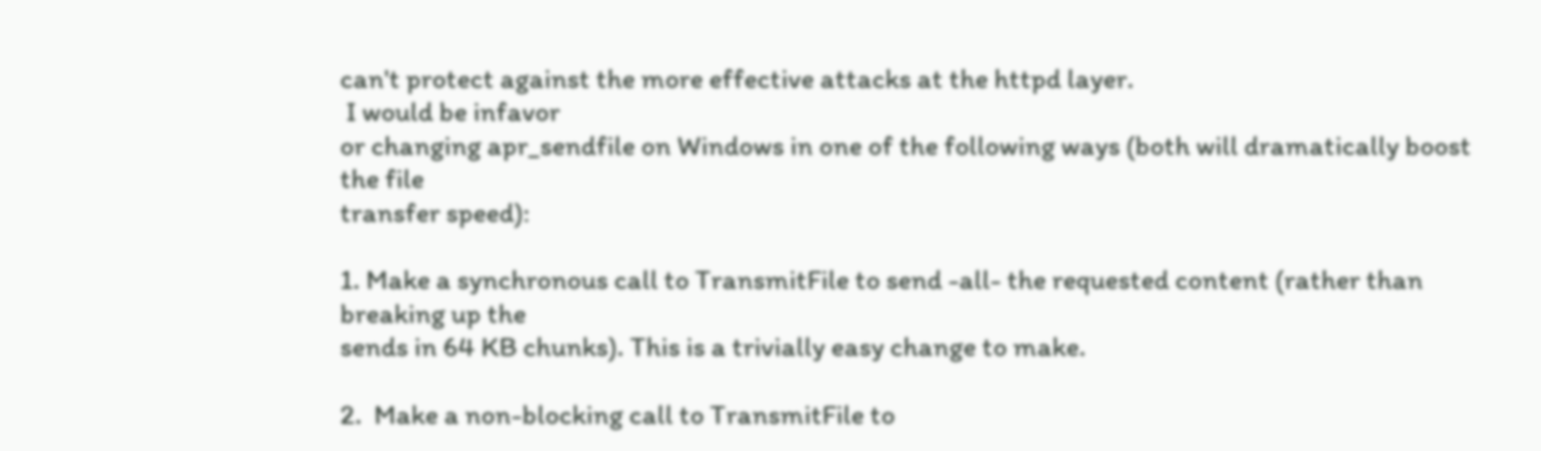can't protect against the more effective attacks at the httpd layer.
 I would be infavor
or changing apr_sendfile on Windows in one of the following ways (both will dramatically boost
the file
transfer speed):

1. Make a synchronous call to TransmitFile to send -all- the requested content (rather than
breaking up the
sends in 64 KB chunks). This is a trivially easy change to make.

2.  Make a non-blocking call to TransmitFile to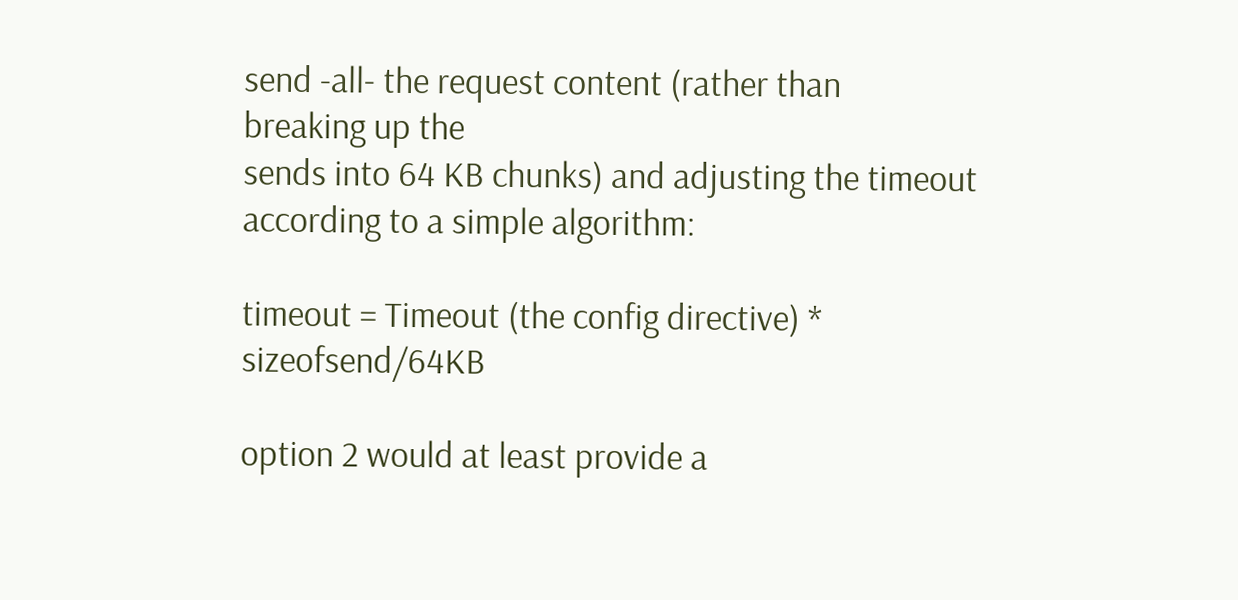send -all- the request content (rather than
breaking up the
sends into 64 KB chunks) and adjusting the timeout according to a simple algorithm:

timeout = Timeout (the config directive) * sizeofsend/64KB

option 2 would at least provide a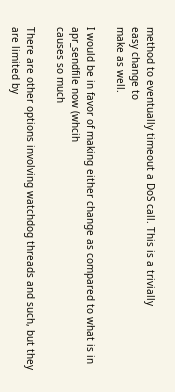method to eventually timeout a DoS call. This is a trivially
easy change to
make as well.

I would be in favor of making either change as compared to what is in apr_sendfile now (whcih
causes so much

There are other options involving watchdog threads and such, but they are limited by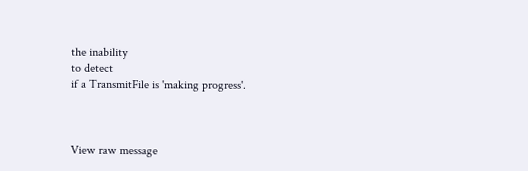the inability
to detect
if a TransmitFile is 'making progress'.



View raw message